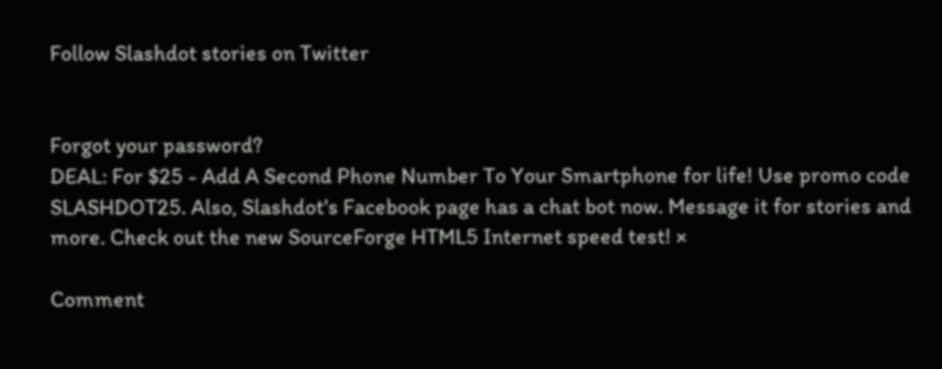Follow Slashdot stories on Twitter


Forgot your password?
DEAL: For $25 - Add A Second Phone Number To Your Smartphone for life! Use promo code SLASHDOT25. Also, Slashdot's Facebook page has a chat bot now. Message it for stories and more. Check out the new SourceForge HTML5 Internet speed test! ×

Comment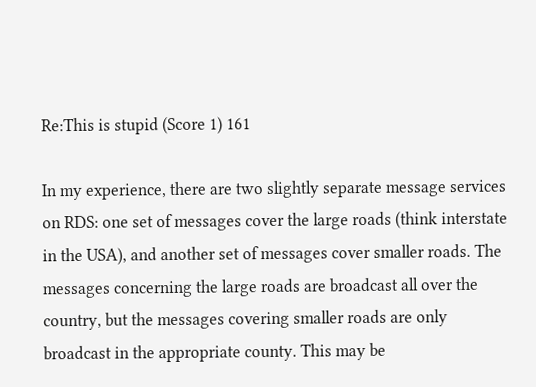Re:This is stupid (Score 1) 161

In my experience, there are two slightly separate message services on RDS: one set of messages cover the large roads (think interstate in the USA), and another set of messages cover smaller roads. The messages concerning the large roads are broadcast all over the country, but the messages covering smaller roads are only broadcast in the appropriate county. This may be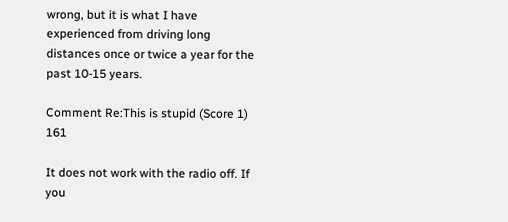wrong, but it is what I have experienced from driving long distances once or twice a year for the past 10-15 years.

Comment Re:This is stupid (Score 1) 161

It does not work with the radio off. If you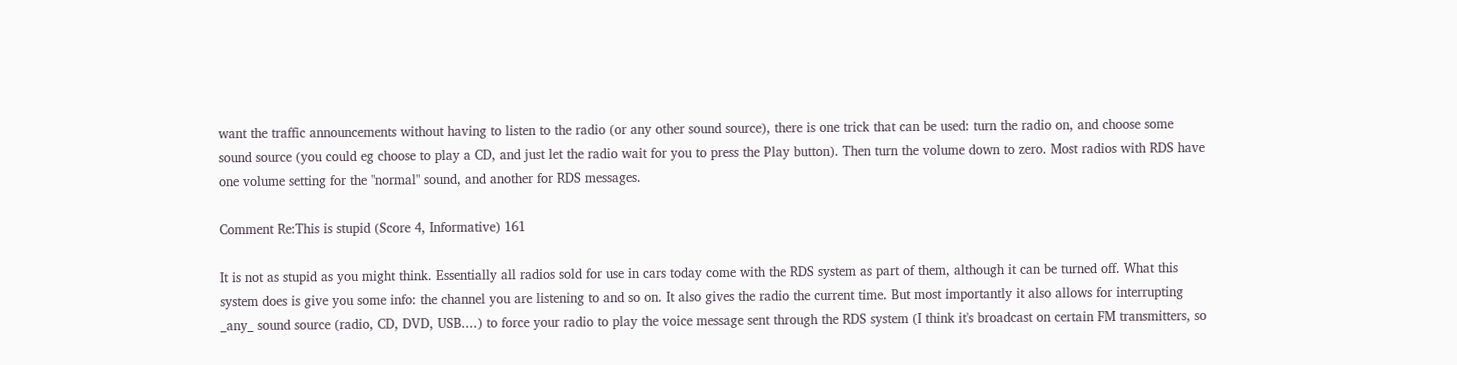want the traffic announcements without having to listen to the radio (or any other sound source), there is one trick that can be used: turn the radio on, and choose some sound source (you could eg choose to play a CD, and just let the radio wait for you to press the Play button). Then turn the volume down to zero. Most radios with RDS have one volume setting for the "normal" sound, and another for RDS messages.

Comment Re:This is stupid (Score 4, Informative) 161

It is not as stupid as you might think. Essentially all radios sold for use in cars today come with the RDS system as part of them, although it can be turned off. What this system does is give you some info: the channel you are listening to and so on. It also gives the radio the current time. But most importantly it also allows for interrupting _any_ sound source (radio, CD, DVD, USB....) to force your radio to play the voice message sent through the RDS system (I think it's broadcast on certain FM transmitters, so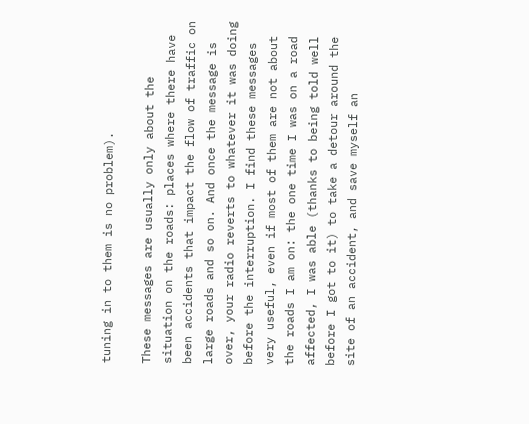tuning in to them is no problem).

These messages are usually only about the situation on the roads: places where there have been accidents that impact the flow of traffic on large roads and so on. And once the message is over, your radio reverts to whatever it was doing before the interruption. I find these messages very useful, even if most of them are not about the roads I am on: the one time I was on a road affected, I was able (thanks to being told well before I got to it) to take a detour around the site of an accident, and save myself an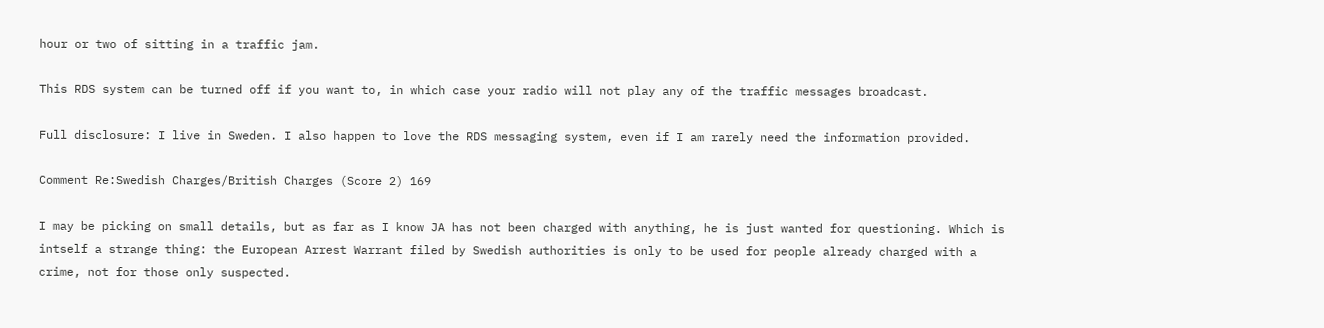hour or two of sitting in a traffic jam.

This RDS system can be turned off if you want to, in which case your radio will not play any of the traffic messages broadcast.

Full disclosure: I live in Sweden. I also happen to love the RDS messaging system, even if I am rarely need the information provided.

Comment Re:Swedish Charges/British Charges (Score 2) 169

I may be picking on small details, but as far as I know JA has not been charged with anything, he is just wanted for questioning. Which is intself a strange thing: the European Arrest Warrant filed by Swedish authorities is only to be used for people already charged with a crime, not for those only suspected.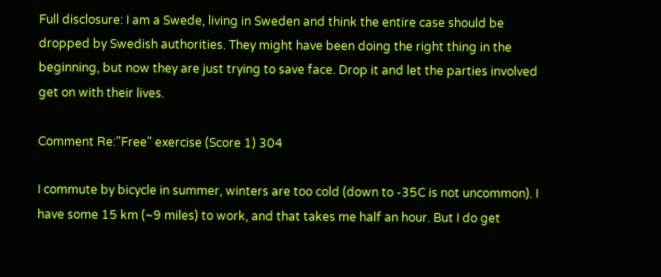Full disclosure: I am a Swede, living in Sweden and think the entire case should be dropped by Swedish authorities. They might have been doing the right thing in the beginning, but now they are just trying to save face. Drop it and let the parties involved get on with their lives.

Comment Re:"Free" exercise (Score 1) 304

I commute by bicycle in summer, winters are too cold (down to -35C is not uncommon). I have some 15 km (~9 miles) to work, and that takes me half an hour. But I do get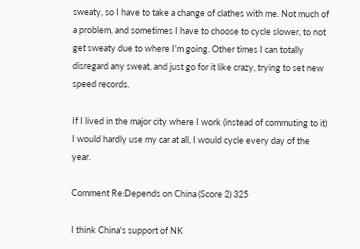sweaty, so I have to take a change of clathes with me. Not much of a problem, and sometimes I have to choose to cycle slower, to not get sweaty due to where I'm going. Other times I can totally disregard any sweat, and just go for it like crazy, trying to set new speed records.

If I lived in the major city where I work (instead of commuting to it) I would hardly use my car at all, I would cycle every day of the year.

Comment Re:Depends on China (Score 2) 325

I think China's support of NK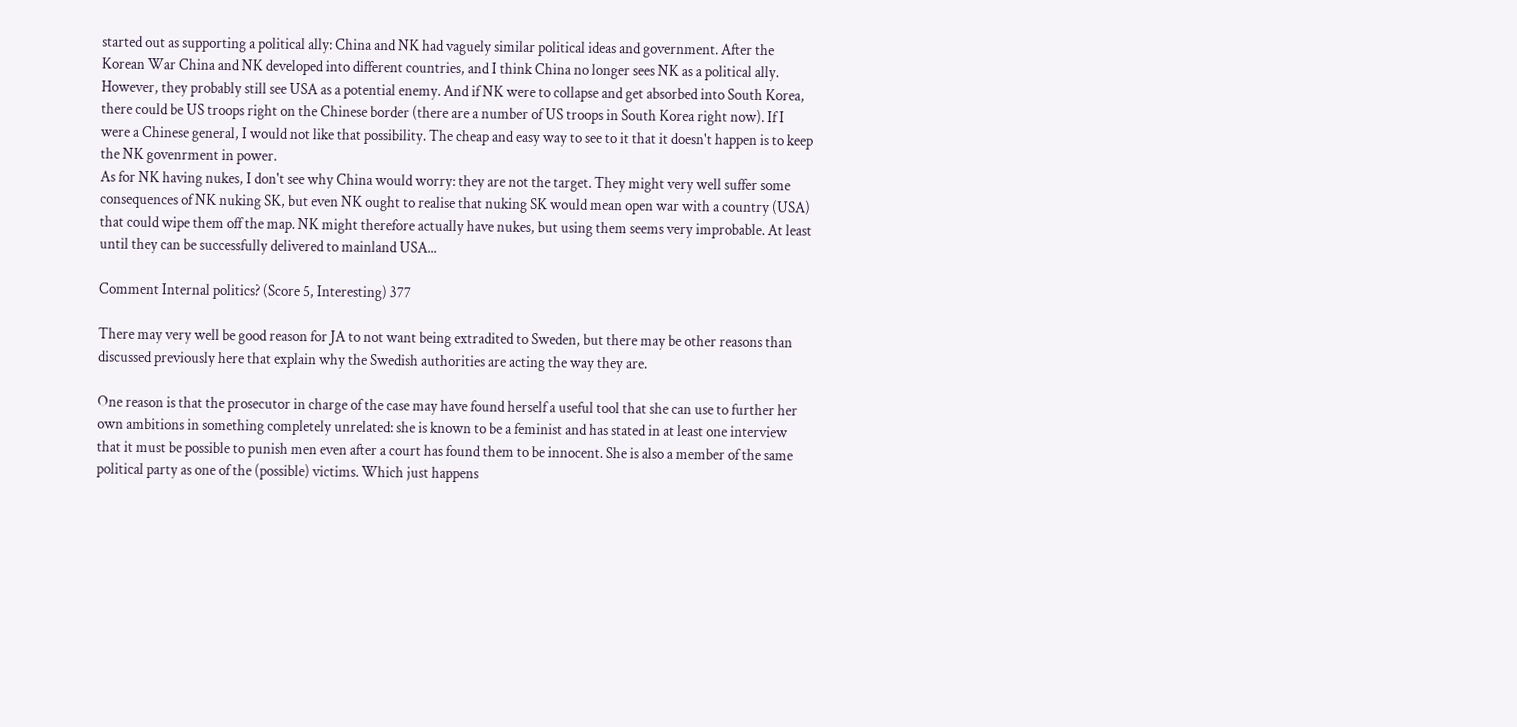started out as supporting a political ally: China and NK had vaguely similar political ideas and government. After the Korean War China and NK developed into different countries, and I think China no longer sees NK as a political ally.
However, they probably still see USA as a potential enemy. And if NK were to collapse and get absorbed into South Korea, there could be US troops right on the Chinese border (there are a number of US troops in South Korea right now). If I were a Chinese general, I would not like that possibility. The cheap and easy way to see to it that it doesn't happen is to keep the NK govenrment in power.
As for NK having nukes, I don't see why China would worry: they are not the target. They might very well suffer some consequences of NK nuking SK, but even NK ought to realise that nuking SK would mean open war with a country (USA) that could wipe them off the map. NK might therefore actually have nukes, but using them seems very improbable. At least until they can be successfully delivered to mainland USA...

Comment Internal politics? (Score 5, Interesting) 377

There may very well be good reason for JA to not want being extradited to Sweden, but there may be other reasons than discussed previously here that explain why the Swedish authorities are acting the way they are.

One reason is that the prosecutor in charge of the case may have found herself a useful tool that she can use to further her own ambitions in something completely unrelated: she is known to be a feminist and has stated in at least one interview that it must be possible to punish men even after a court has found them to be innocent. She is also a member of the same political party as one of the (possible) victims. Which just happens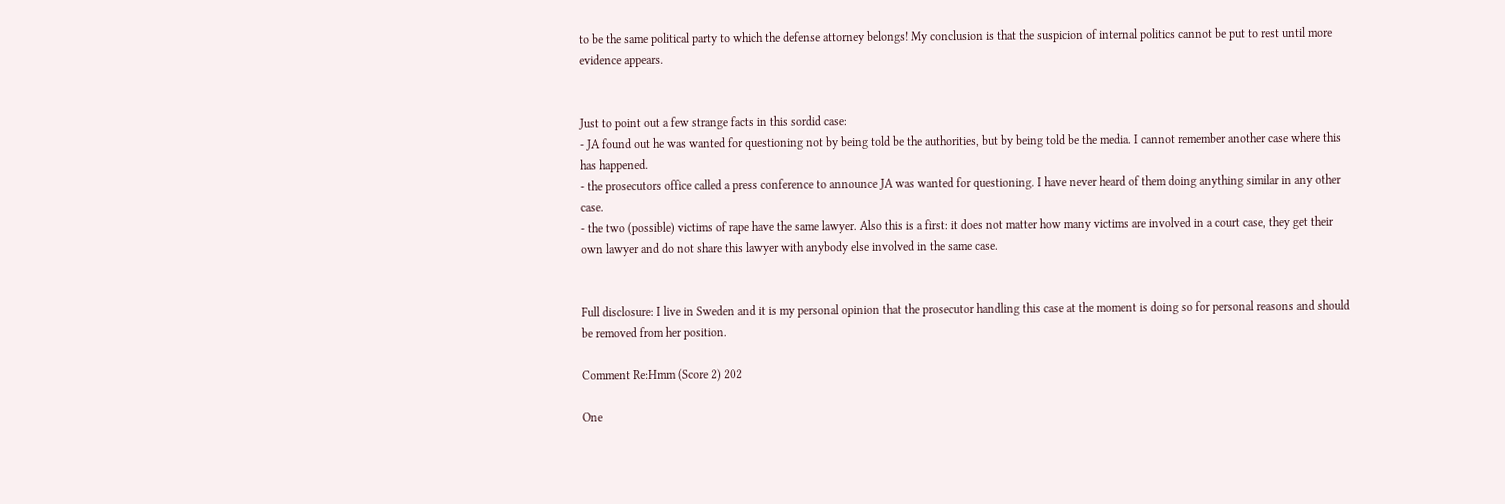to be the same political party to which the defense attorney belongs! My conclusion is that the suspicion of internal politics cannot be put to rest until more evidence appears.


Just to point out a few strange facts in this sordid case:
- JA found out he was wanted for questioning not by being told be the authorities, but by being told be the media. I cannot remember another case where this has happened.
- the prosecutors office called a press conference to announce JA was wanted for questioning. I have never heard of them doing anything similar in any other case.
- the two (possible) victims of rape have the same lawyer. Also this is a first: it does not matter how many victims are involved in a court case, they get their own lawyer and do not share this lawyer with anybody else involved in the same case.


Full disclosure: I live in Sweden and it is my personal opinion that the prosecutor handling this case at the moment is doing so for personal reasons and should be removed from her position.

Comment Re:Hmm (Score 2) 202

One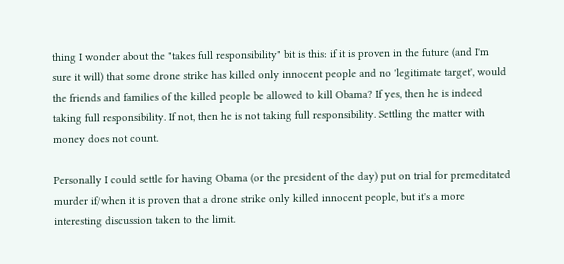thing I wonder about the "takes full responsibility" bit is this: if it is proven in the future (and I'm sure it will) that some drone strike has killed only innocent people and no 'legitimate target', would the friends and families of the killed people be allowed to kill Obama? If yes, then he is indeed taking full responsibility. If not, then he is not taking full responsibility. Settling the matter with money does not count.

Personally I could settle for having Obama (or the president of the day) put on trial for premeditated murder if/when it is proven that a drone strike only killed innocent people, but it's a more interesting discussion taken to the limit.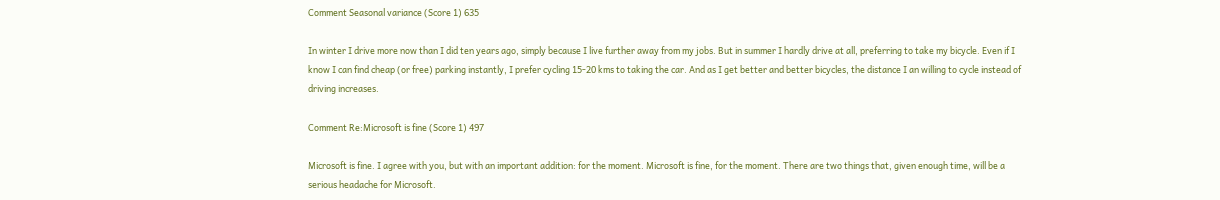Comment Seasonal variance (Score 1) 635

In winter I drive more now than I did ten years ago, simply because I live further away from my jobs. But in summer I hardly drive at all, preferring to take my bicycle. Even if I know I can find cheap (or free) parking instantly, I prefer cycling 15-20 kms to taking the car. And as I get better and better bicycles, the distance I an willing to cycle instead of driving increases.

Comment Re:Microsoft is fine (Score 1) 497

Microsoft is fine. I agree with you, but with an important addition: for the moment. Microsoft is fine, for the moment. There are two things that, given enough time, will be a serious headache for Microsoft.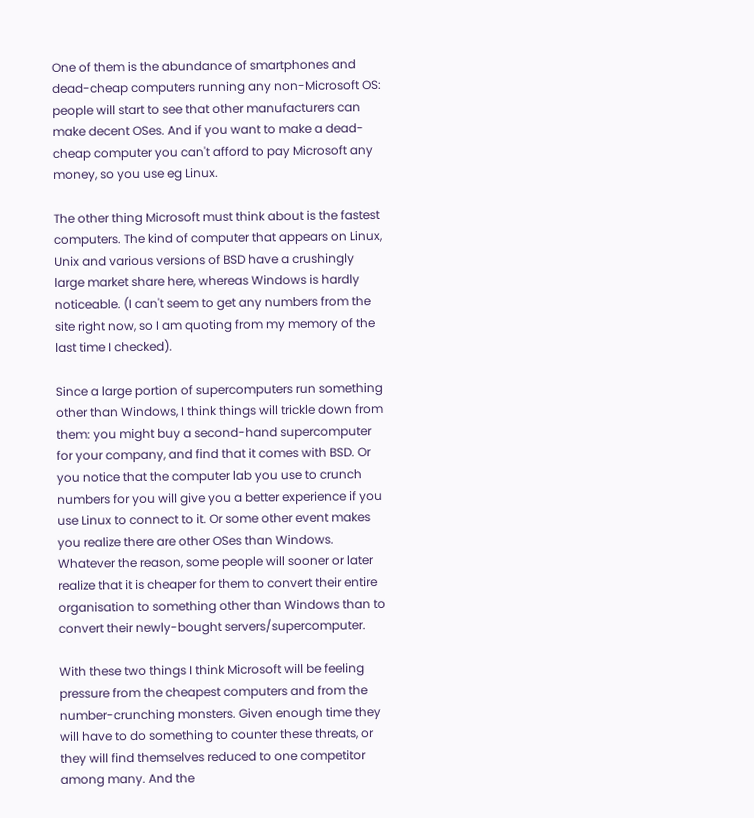One of them is the abundance of smartphones and dead-cheap computers running any non-Microsoft OS: people will start to see that other manufacturers can make decent OSes. And if you want to make a dead-cheap computer you can't afford to pay Microsoft any money, so you use eg Linux.

The other thing Microsoft must think about is the fastest computers. The kind of computer that appears on Linux, Unix and various versions of BSD have a crushingly large market share here, whereas Windows is hardly noticeable. (I can't seem to get any numbers from the site right now, so I am quoting from my memory of the last time I checked).

Since a large portion of supercomputers run something other than Windows, I think things will trickle down from them: you might buy a second-hand supercomputer for your company, and find that it comes with BSD. Or you notice that the computer lab you use to crunch numbers for you will give you a better experience if you use Linux to connect to it. Or some other event makes you realize there are other OSes than Windows. Whatever the reason, some people will sooner or later realize that it is cheaper for them to convert their entire organisation to something other than Windows than to convert their newly-bought servers/supercomputer.

With these two things I think Microsoft will be feeling pressure from the cheapest computers and from the number-crunching monsters. Given enough time they will have to do something to counter these threats, or they will find themselves reduced to one competitor among many. And the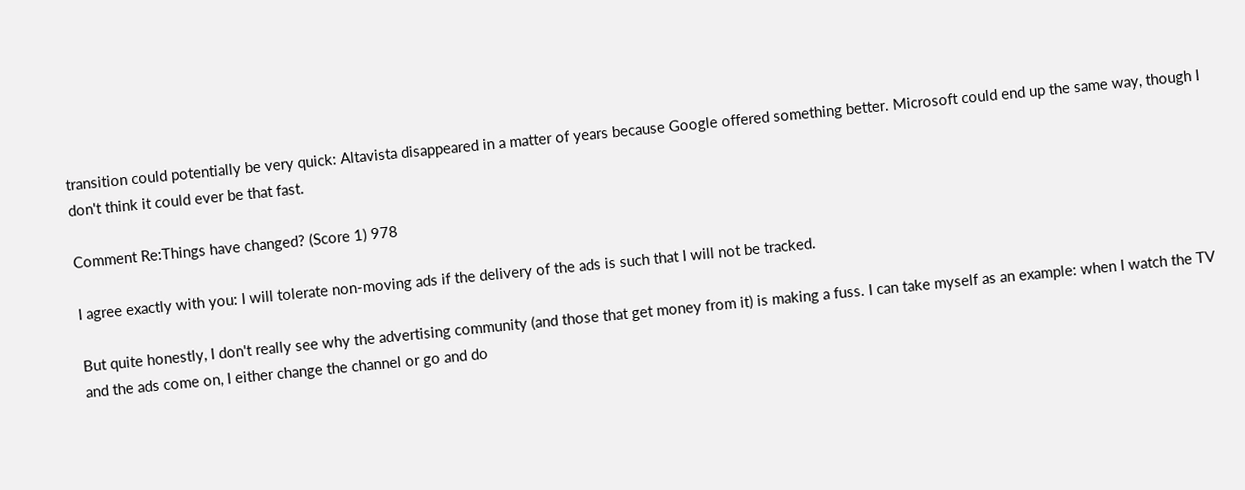transition could potentially be very quick: Altavista disappeared in a matter of years because Google offered something better. Microsoft could end up the same way, though I don't think it could ever be that fast.

Comment Re:Things have changed? (Score 1) 978

I agree exactly with you: I will tolerate non-moving ads if the delivery of the ads is such that I will not be tracked.

But quite honestly, I don't really see why the advertising community (and those that get money from it) is making a fuss. I can take myself as an example: when I watch the TV and the ads come on, I either change the channel or go and do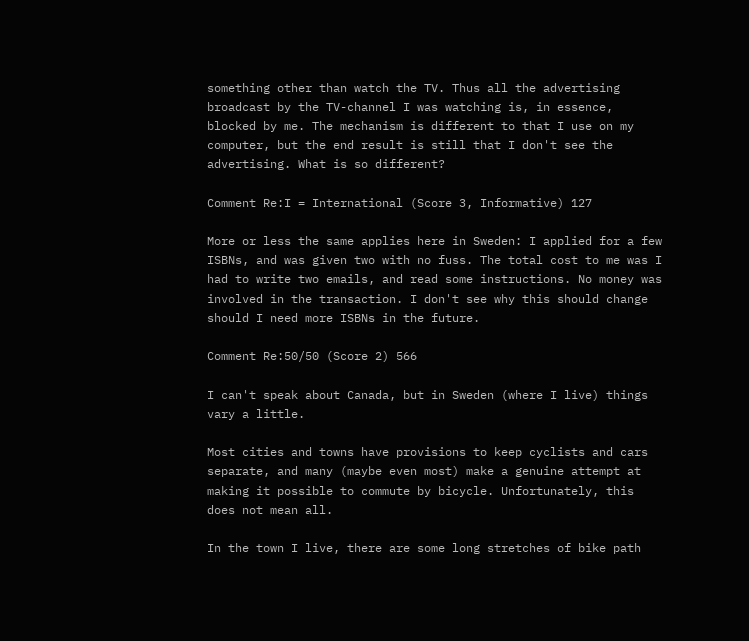something other than watch the TV. Thus all the advertising broadcast by the TV-channel I was watching is, in essence, blocked by me. The mechanism is different to that I use on my computer, but the end result is still that I don't see the advertising. What is so different?

Comment Re:I = International (Score 3, Informative) 127

More or less the same applies here in Sweden: I applied for a few ISBNs, and was given two with no fuss. The total cost to me was I had to write two emails, and read some instructions. No money was involved in the transaction. I don't see why this should change should I need more ISBNs in the future.

Comment Re:50/50 (Score 2) 566

I can't speak about Canada, but in Sweden (where I live) things vary a little.

Most cities and towns have provisions to keep cyclists and cars separate, and many (maybe even most) make a genuine attempt at making it possible to commute by bicycle. Unfortunately, this does not mean all.

In the town I live, there are some long stretches of bike path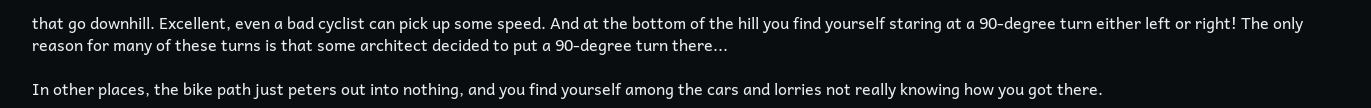that go downhill. Excellent, even a bad cyclist can pick up some speed. And at the bottom of the hill you find yourself staring at a 90-degree turn either left or right! The only reason for many of these turns is that some architect decided to put a 90-degree turn there...

In other places, the bike path just peters out into nothing, and you find yourself among the cars and lorries not really knowing how you got there.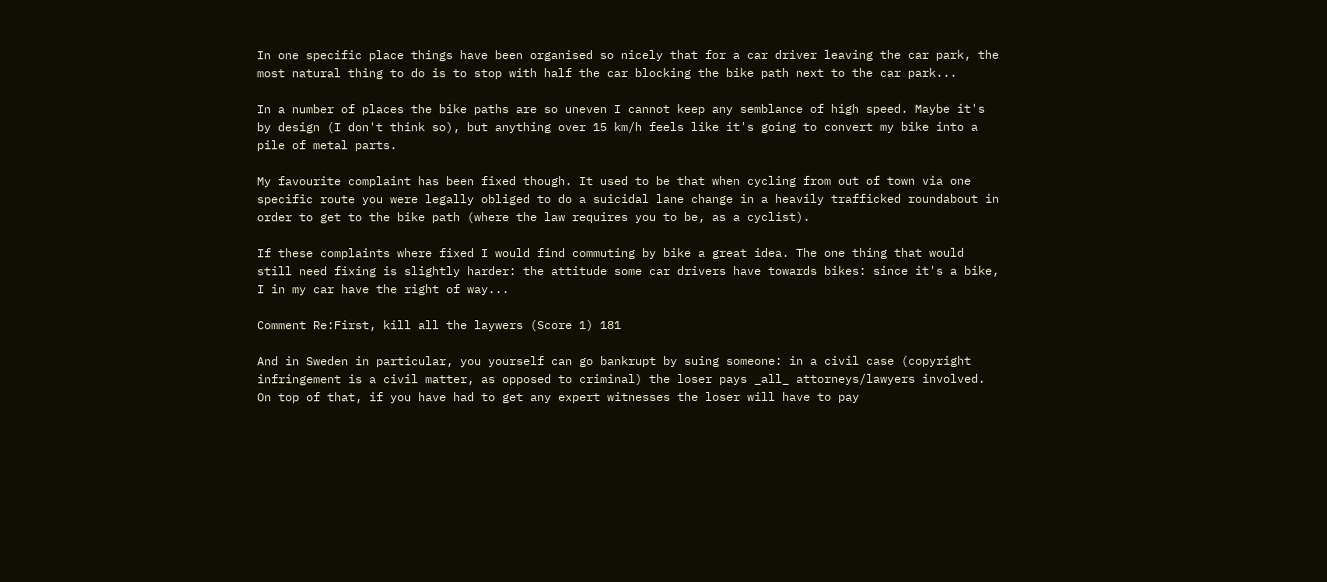In one specific place things have been organised so nicely that for a car driver leaving the car park, the most natural thing to do is to stop with half the car blocking the bike path next to the car park...

In a number of places the bike paths are so uneven I cannot keep any semblance of high speed. Maybe it's by design (I don't think so), but anything over 15 km/h feels like it's going to convert my bike into a pile of metal parts.

My favourite complaint has been fixed though. It used to be that when cycling from out of town via one specific route you were legally obliged to do a suicidal lane change in a heavily trafficked roundabout in order to get to the bike path (where the law requires you to be, as a cyclist).

If these complaints where fixed I would find commuting by bike a great idea. The one thing that would still need fixing is slightly harder: the attitude some car drivers have towards bikes: since it's a bike, I in my car have the right of way...

Comment Re:First, kill all the laywers (Score 1) 181

And in Sweden in particular, you yourself can go bankrupt by suing someone: in a civil case (copyright infringement is a civil matter, as opposed to criminal) the loser pays _all_ attorneys/lawyers involved. On top of that, if you have had to get any expert witnesses the loser will have to pay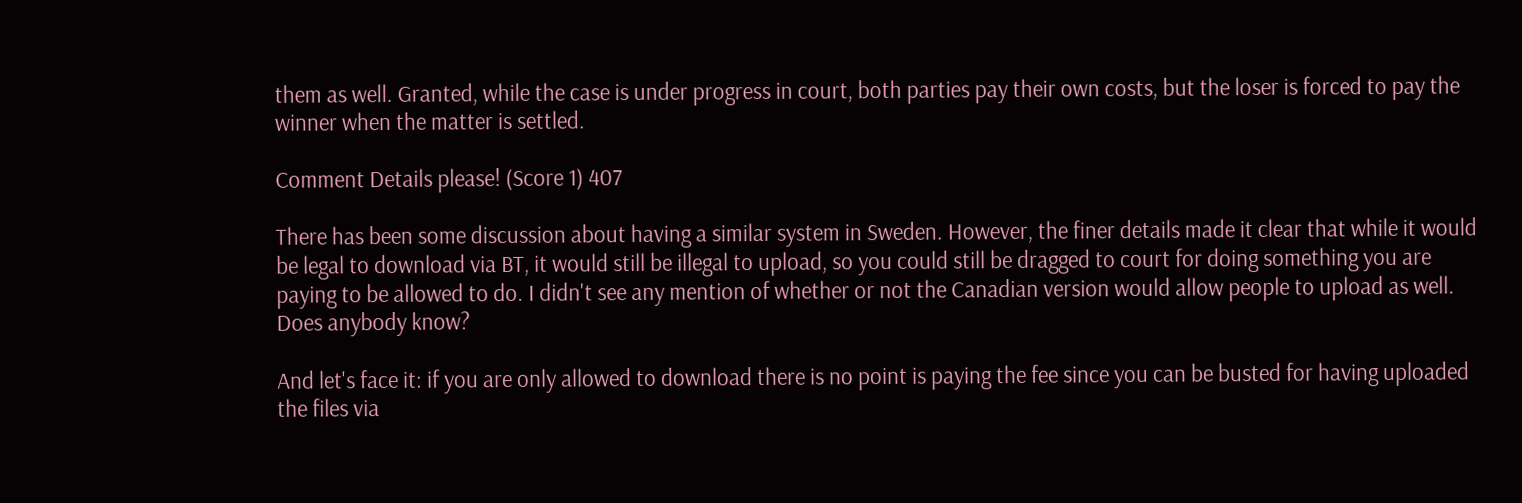them as well. Granted, while the case is under progress in court, both parties pay their own costs, but the loser is forced to pay the winner when the matter is settled.

Comment Details please! (Score 1) 407

There has been some discussion about having a similar system in Sweden. However, the finer details made it clear that while it would be legal to download via BT, it would still be illegal to upload, so you could still be dragged to court for doing something you are paying to be allowed to do. I didn't see any mention of whether or not the Canadian version would allow people to upload as well. Does anybody know?

And let's face it: if you are only allowed to download there is no point is paying the fee since you can be busted for having uploaded the files via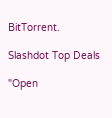BitTorrent.

Slashdot Top Deals

"Open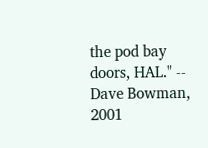the pod bay doors, HAL." -- Dave Bowman, 2001